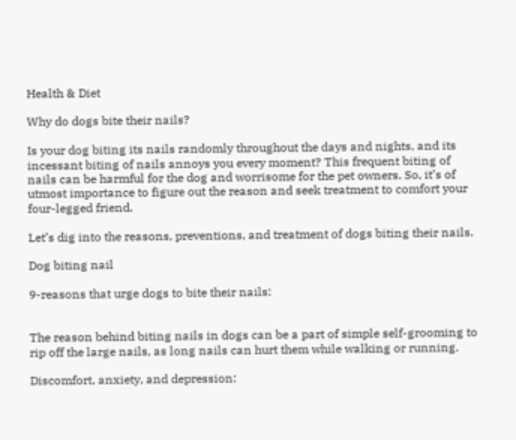Health & Diet

Why do dogs bite their nails?

Is your dog biting its nails randomly throughout the days and nights, and its incessant biting of nails annoys you every moment? This frequent biting of nails can be harmful for the dog and worrisome for the pet owners. So, it’s of utmost importance to figure out the reason and seek treatment to comfort your four-legged friend.

Let’s dig into the reasons, preventions, and treatment of dogs biting their nails.

Dog biting nail

9-reasons that urge dogs to bite their nails:


The reason behind biting nails in dogs can be a part of simple self-grooming to rip off the large nails, as long nails can hurt them while walking or running.

Discomfort, anxiety, and depression: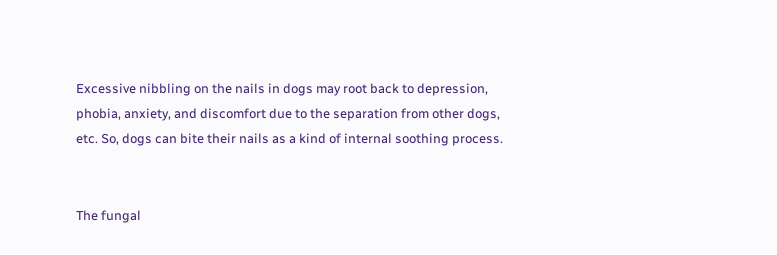Excessive nibbling on the nails in dogs may root back to depression, phobia, anxiety, and discomfort due to the separation from other dogs, etc. So, dogs can bite their nails as a kind of internal soothing process.


The fungal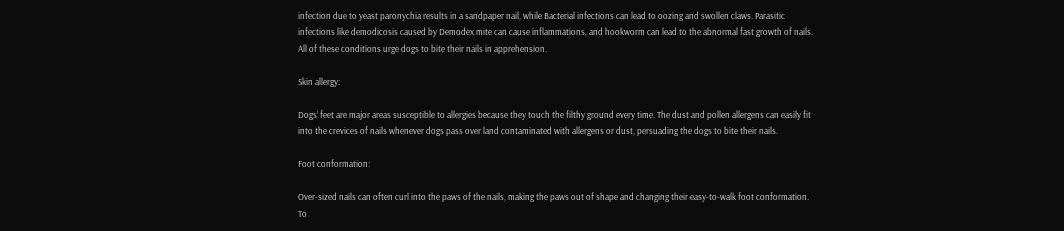infection due to yeast paronychia results in a sandpaper nail, while Bacterial infections can lead to oozing and swollen claws. Parasitic infections like demodicosis caused by Demodex mite can cause inflammations, and hookworm can lead to the abnormal fast growth of nails. All of these conditions urge dogs to bite their nails in apprehension.

Skin allergy:

Dogs’ feet are major areas susceptible to allergies because they touch the filthy ground every time. The dust and pollen allergens can easily fit into the crevices of nails whenever dogs pass over land contaminated with allergens or dust, persuading the dogs to bite their nails.

Foot conformation:

Over-sized nails can often curl into the paws of the nails, making the paws out of shape and changing their easy-to-walk foot conformation. To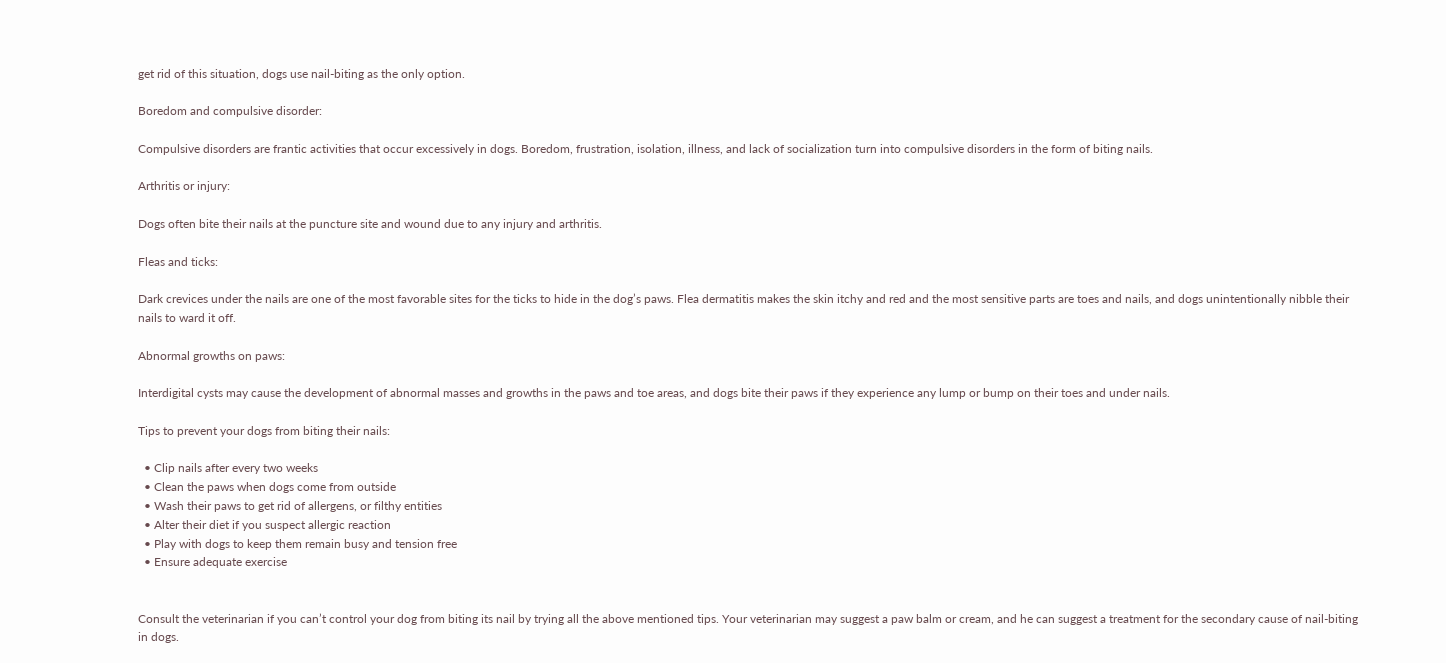get rid of this situation, dogs use nail-biting as the only option.

Boredom and compulsive disorder:

Compulsive disorders are frantic activities that occur excessively in dogs. Boredom, frustration, isolation, illness, and lack of socialization turn into compulsive disorders in the form of biting nails.

Arthritis or injury:

Dogs often bite their nails at the puncture site and wound due to any injury and arthritis.

Fleas and ticks:

Dark crevices under the nails are one of the most favorable sites for the ticks to hide in the dog’s paws. Flea dermatitis makes the skin itchy and red and the most sensitive parts are toes and nails, and dogs unintentionally nibble their nails to ward it off.

Abnormal growths on paws:

Interdigital cysts may cause the development of abnormal masses and growths in the paws and toe areas, and dogs bite their paws if they experience any lump or bump on their toes and under nails.

Tips to prevent your dogs from biting their nails:

  • Clip nails after every two weeks
  • Clean the paws when dogs come from outside
  • Wash their paws to get rid of allergens, or filthy entities
  • Alter their diet if you suspect allergic reaction
  • Play with dogs to keep them remain busy and tension free
  • Ensure adequate exercise


Consult the veterinarian if you can’t control your dog from biting its nail by trying all the above mentioned tips. Your veterinarian may suggest a paw balm or cream, and he can suggest a treatment for the secondary cause of nail-biting in dogs.